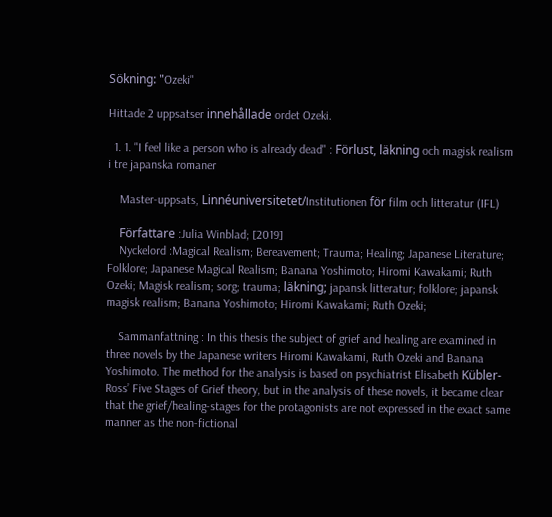Sökning: "Ozeki"

Hittade 2 uppsatser innehållade ordet Ozeki.

  1. 1. "I feel like a person who is already dead" : Förlust, läkning och magisk realism i tre japanska romaner

    Master-uppsats, Linnéuniversitetet/Institutionen för film och litteratur (IFL)

    Författare :Julia Winblad; [2019]
    Nyckelord :Magical Realism; Bereavement; Trauma; Healing; Japanese Literature; Folklore; Japanese Magical Realism; Banana Yoshimoto; Hiromi Kawakami; Ruth Ozeki; Magisk realism; sorg; trauma; läkning; japansk litteratur; folklore; japansk magisk realism; Banana Yoshimoto; Hiromi Kawakami; Ruth Ozeki;

    Sammanfattning : In this thesis the subject of grief and healing are examined in three novels by the Japanese writers Hiromi Kawakami, Ruth Ozeki and Banana Yoshimoto. The method for the analysis is based on psychiatrist Elisabeth Kübler-Ross’ Five Stages of Grief theory, but in the analysis of these novels, it became clear that the grief/healing-stages for the protagonists are not expressed in the exact same manner as the non-fictional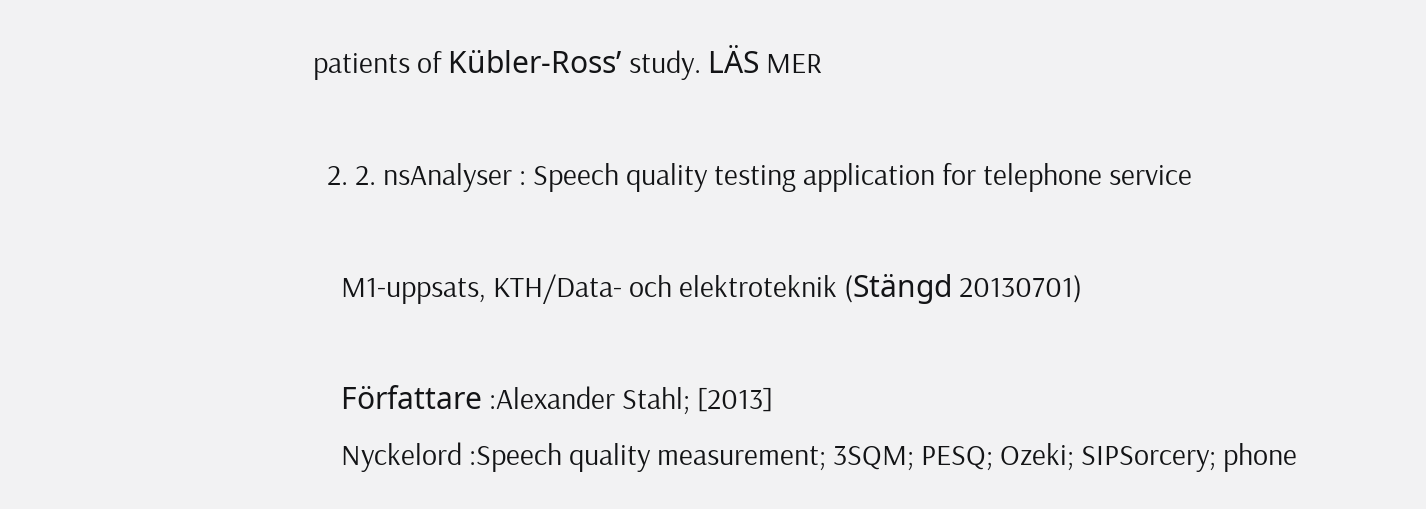patients of Kübler-Ross’ study. LÄS MER

  2. 2. nsAnalyser : Speech quality testing application for telephone service

    M1-uppsats, KTH/Data- och elektroteknik (Stängd 20130701)

    Författare :Alexander Stahl; [2013]
    Nyckelord :Speech quality measurement; 3SQM; PESQ; Ozeki; SIPSorcery; phone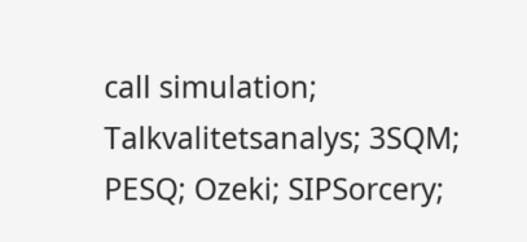call simulation; Talkvalitetsanalys; 3SQM; PESQ; Ozeki; SIPSorcery;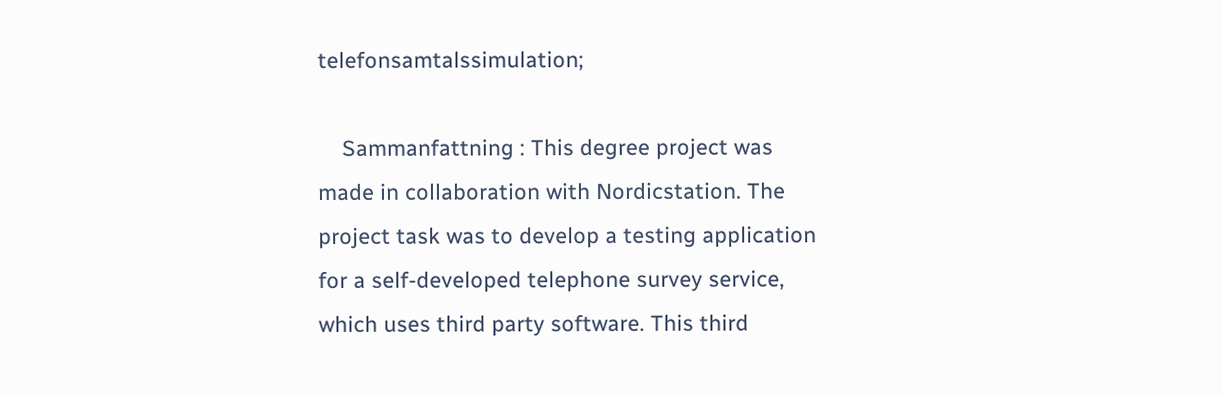telefonsamtalssimulation;

    Sammanfattning : This degree project was made in collaboration with Nordicstation. The project task was to develop a testing application for a self-developed telephone survey service, which uses third party software. This third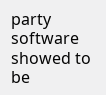party software showed to be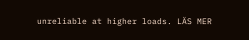unreliable at higher loads. LÄS MER